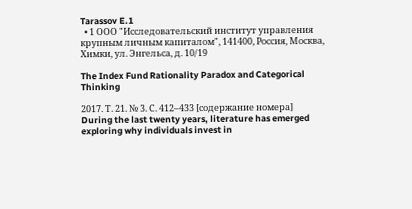Tarassov E.1
  • 1 ООО "Исследовательский институт управления крупным личным капиталом", 141400, Россия, Москва, Химки, ул. Энгельса, д. 10/19

The Index Fund Rationality Paradox and Categorical Thinking

2017. Т. 21. № 3. С. 412–433 [содержание номера]
During the last twenty years, literature has emerged exploring why individuals invest in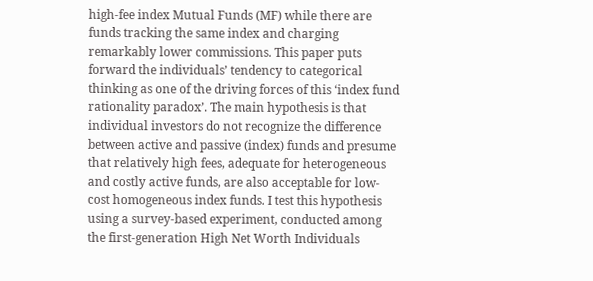high-fee index Mutual Funds (MF) while there are funds tracking the same index and charging remarkably lower commissions. This paper puts forward the individuals’ tendency to categorical thinking as one of the driving forces of this ‘index fund rationality paradox’. The main hypothesis is that individual investors do not recognize the difference between active and passive (index) funds and presume that relatively high fees, adequate for heterogeneous and costly active funds, are also acceptable for low-cost homogeneous index funds. I test this hypothesis using a survey-based experiment, conducted among the first-generation High Net Worth Individuals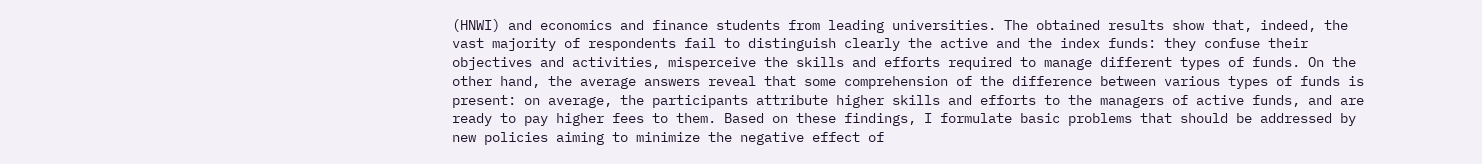(HNWI) and economics and finance students from leading universities. The obtained results show that, indeed, the vast majority of respondents fail to distinguish clearly the active and the index funds: they confuse their objectives and activities, misperceive the skills and efforts required to manage different types of funds. On the other hand, the average answers reveal that some comprehension of the difference between various types of funds is present: on average, the participants attribute higher skills and efforts to the managers of active funds, and are ready to pay higher fees to them. Based on these findings, I formulate basic problems that should be addressed by new policies aiming to minimize the negative effect of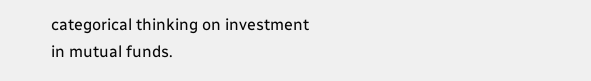categorical thinking on investment in mutual funds.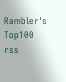Rambler's Top100 rss